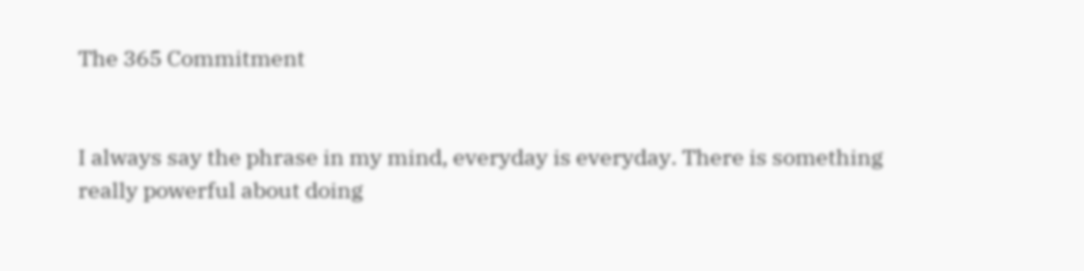The 365 Commitment


I always say the phrase in my mind, everyday is everyday. There is something really powerful about doing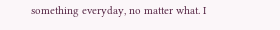something everyday, no matter what. I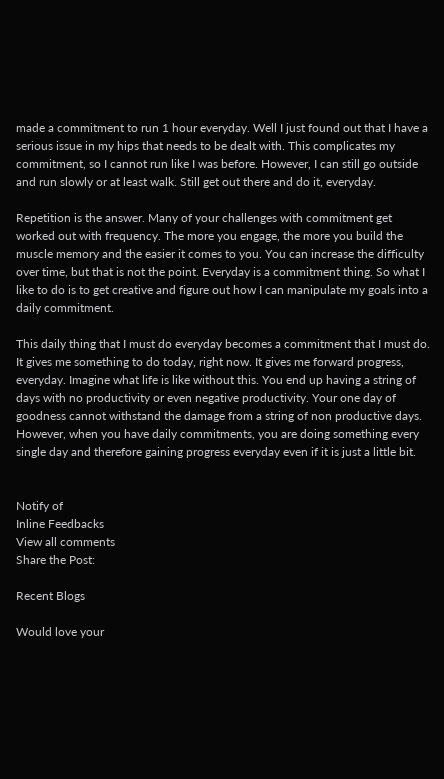made a commitment to run 1 hour everyday. Well I just found out that I have a serious issue in my hips that needs to be dealt with. This complicates my commitment, so I cannot run like I was before. However, I can still go outside and run slowly or at least walk. Still get out there and do it, everyday.

Repetition is the answer. Many of your challenges with commitment get worked out with frequency. The more you engage, the more you build the muscle memory and the easier it comes to you. You can increase the difficulty over time, but that is not the point. Everyday is a commitment thing. So what I like to do is to get creative and figure out how I can manipulate my goals into a daily commitment.

This daily thing that I must do everyday becomes a commitment that I must do. It gives me something to do today, right now. It gives me forward progress, everyday. Imagine what life is like without this. You end up having a string of days with no productivity or even negative productivity. Your one day of goodness cannot withstand the damage from a string of non productive days. However, when you have daily commitments, you are doing something every single day and therefore gaining progress everyday even if it is just a little bit.


Notify of
Inline Feedbacks
View all comments
Share the Post:

Recent Blogs

Would love your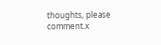thoughts, please comment.x